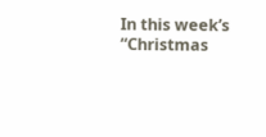In this week’s “Christmas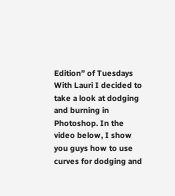Edition” of Tuesdays With Lauri I decided to take a look at dodging and burning in Photoshop. In the video below, I show you guys how to use curves for dodging and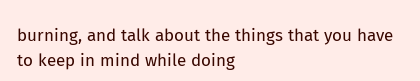burning, and talk about the things that you have to keep in mind while doing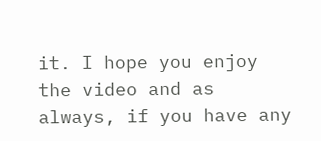it. I hope you enjoy the video and as always, if you have any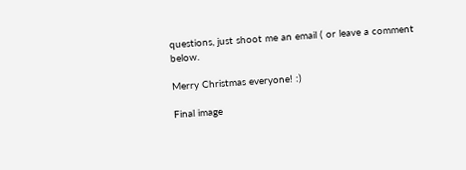questions, just shoot me an email ( or leave a comment below.

Merry Christmas everyone! :)

Final image